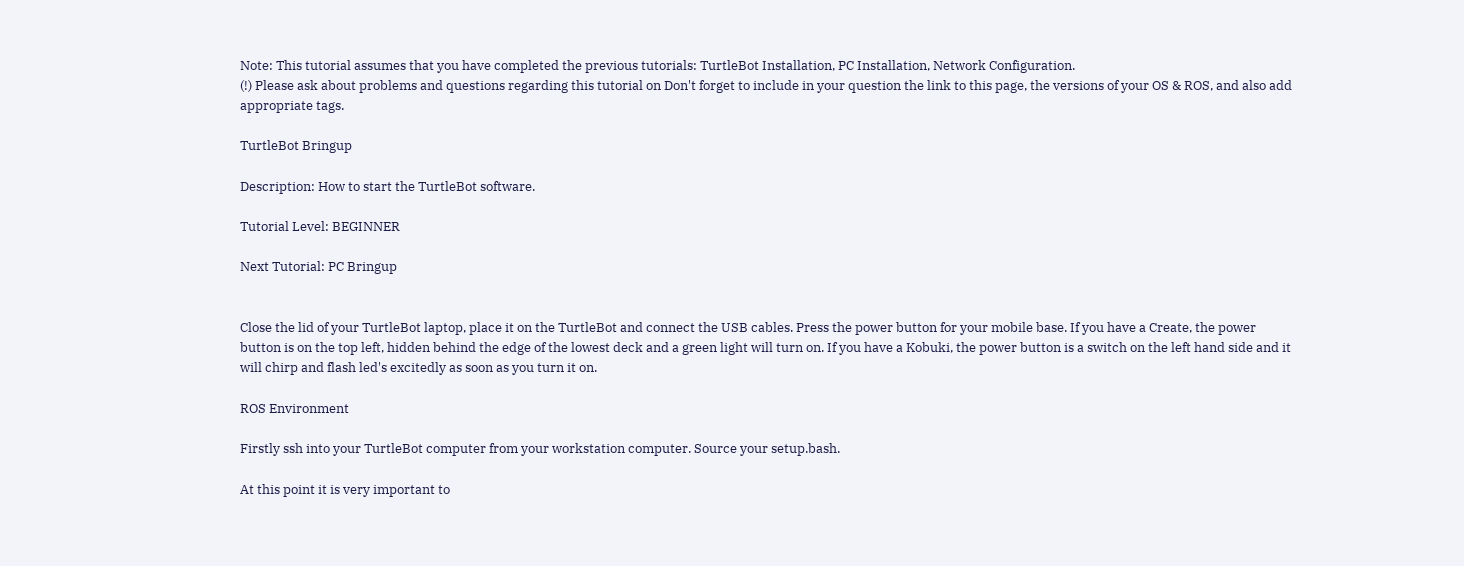Note: This tutorial assumes that you have completed the previous tutorials: TurtleBot Installation, PC Installation, Network Configuration.
(!) Please ask about problems and questions regarding this tutorial on Don't forget to include in your question the link to this page, the versions of your OS & ROS, and also add appropriate tags.

TurtleBot Bringup

Description: How to start the TurtleBot software.

Tutorial Level: BEGINNER

Next Tutorial: PC Bringup


Close the lid of your TurtleBot laptop, place it on the TurtleBot and connect the USB cables. Press the power button for your mobile base. If you have a Create, the power button is on the top left, hidden behind the edge of the lowest deck and a green light will turn on. If you have a Kobuki, the power button is a switch on the left hand side and it will chirp and flash led's excitedly as soon as you turn it on.

ROS Environment

Firstly ssh into your TurtleBot computer from your workstation computer. Source your setup.bash.

At this point it is very important to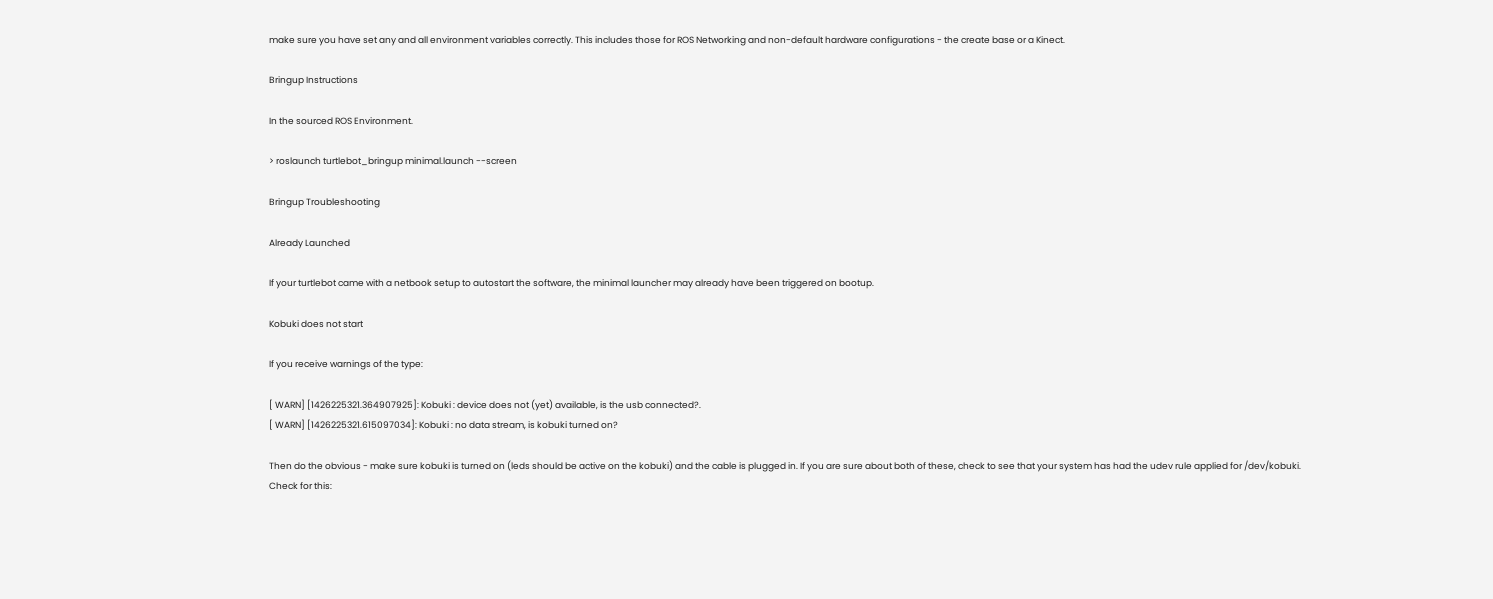make sure you have set any and all environment variables correctly. This includes those for ROS Networking and non-default hardware configurations - the create base or a Kinect.

Bringup Instructions

In the sourced ROS Environment.

> roslaunch turtlebot_bringup minimal.launch --screen

Bringup Troubleshooting

Already Launched

If your turtlebot came with a netbook setup to autostart the software, the minimal launcher may already have been triggered on bootup.

Kobuki does not start

If you receive warnings of the type:

[ WARN] [1426225321.364907925]: Kobuki : device does not (yet) available, is the usb connected?.
[ WARN] [1426225321.615097034]: Kobuki : no data stream, is kobuki turned on?

Then do the obvious - make sure kobuki is turned on (leds should be active on the kobuki) and the cable is plugged in. If you are sure about both of these, check to see that your system has had the udev rule applied for /dev/kobuki. Check for this: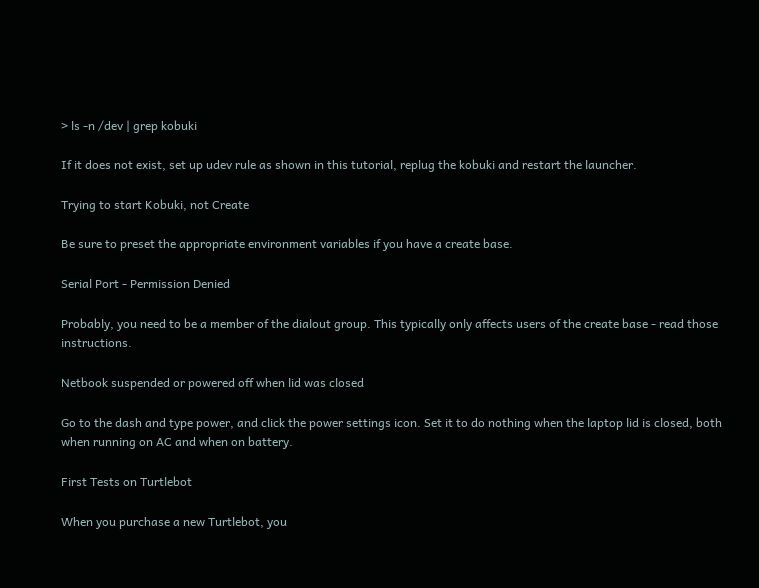> ls -n /dev | grep kobuki

If it does not exist, set up udev rule as shown in this tutorial, replug the kobuki and restart the launcher.

Trying to start Kobuki, not Create

Be sure to preset the appropriate environment variables if you have a create base.

Serial Port - Permission Denied

Probably, you need to be a member of the dialout group. This typically only affects users of the create base - read those instructions.

Netbook suspended or powered off when lid was closed

Go to the dash and type power, and click the power settings icon. Set it to do nothing when the laptop lid is closed, both when running on AC and when on battery.

First Tests on Turtlebot

When you purchase a new Turtlebot, you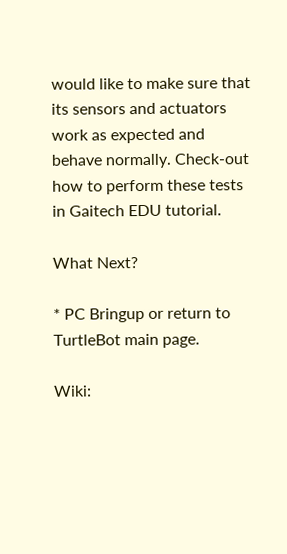would like to make sure that its sensors and actuators work as expected and behave normally. Check-out how to perform these tests in Gaitech EDU tutorial.

What Next?

* PC Bringup or return to TurtleBot main page.

Wiki: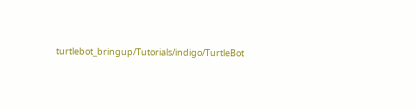turtlebot_bringup/Tutorials/indigo/TurtleBot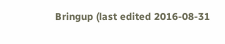Bringup (last edited 2016-08-31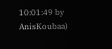10:01:49 by AnisKoubaa)